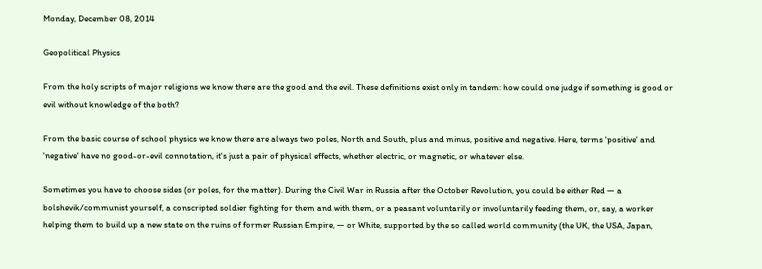Monday, December 08, 2014

Geopolitical Physics

From the holy scripts of major religions we know there are the good and the evil. These definitions exist only in tandem: how could one judge if something is good or evil without knowledge of the both?

From the basic course of school physics we know there are always two poles, North and South, plus and minus, positive and negative. Here, terms 'positive' and 'negative' have no good-or-evil connotation, it's just a pair of physical effects, whether electric, or magnetic, or whatever else.

Sometimes you have to choose sides (or poles, for the matter). During the Civil War in Russia after the October Revolution, you could be either Red — a bolshevik/communist yourself, a conscripted soldier fighting for them and with them, or a peasant voluntarily or involuntarily feeding them, or, say, a worker helping them to build up a new state on the ruins of former Russian Empire, — or White, supported by the so called world community (the UK, the USA, Japan,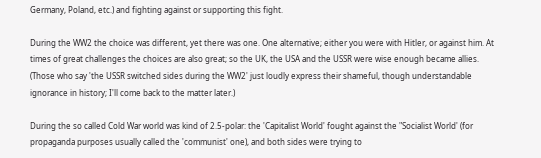Germany, Poland, etc.) and fighting against or supporting this fight.

During the WW2 the choice was different, yet there was one. One alternative; either you were with Hitler, or against him. At times of great challenges the choices are also great; so the UK, the USA and the USSR were wise enough became allies. (Those who say 'the USSR switched sides during the WW2' just loudly express their shameful, though understandable ignorance in history; I'll come back to the matter later.)

During the so called Cold War world was kind of 2.5-polar: the 'Capitalist World' fought against the "Socialist World' (for propaganda purposes usually called the 'communist' one), and both sides were trying to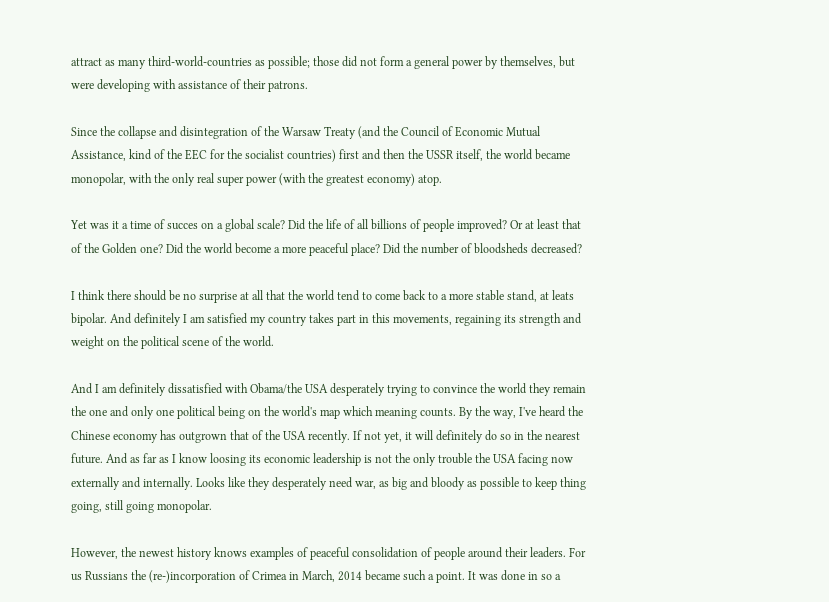attract as many third-world-countries as possible; those did not form a general power by themselves, but were developing with assistance of their patrons.

Since the collapse and disintegration of the Warsaw Treaty (and the Council of Economic Mutual Assistance, kind of the EEC for the socialist countries) first and then the USSR itself, the world became monopolar, with the only real super power (with the greatest economy) atop.

Yet was it a time of succes on a global scale? Did the life of all billions of people improved? Or at least that of the Golden one? Did the world become a more peaceful place? Did the number of bloodsheds decreased?

I think there should be no surprise at all that the world tend to come back to a more stable stand, at leats bipolar. And definitely I am satisfied my country takes part in this movements, regaining its strength and weight on the political scene of the world.

And I am definitely dissatisfied with Obama/the USA desperately trying to convince the world they remain the one and only one political being on the world's map which meaning counts. By the way, I've heard the Chinese economy has outgrown that of the USA recently. If not yet, it will definitely do so in the nearest future. And as far as I know loosing its economic leadership is not the only trouble the USA facing now externally and internally. Looks like they desperately need war, as big and bloody as possible to keep thing going, still going monopolar.

However, the newest history knows examples of peaceful consolidation of people around their leaders. For us Russians the (re-)incorporation of Crimea in March, 2014 became such a point. It was done in so a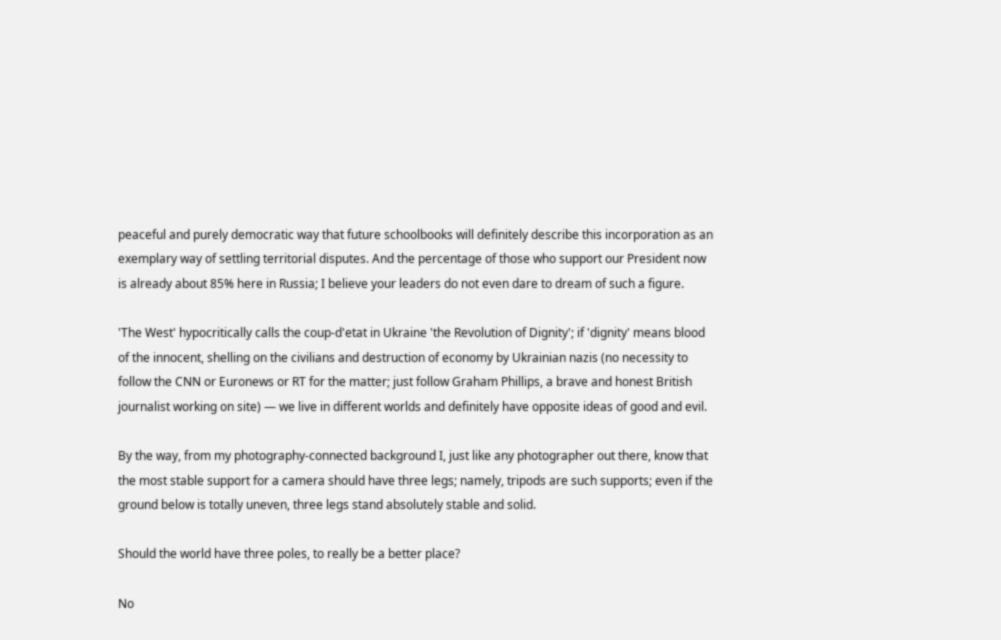peaceful and purely democratic way that future schoolbooks will definitely describe this incorporation as an exemplary way of settling territorial disputes. And the percentage of those who support our President now is already about 85% here in Russia; I believe your leaders do not even dare to dream of such a figure.

'The West' hypocritically calls the coup-d'etat in Ukraine 'the Revolution of Dignity'; if 'dignity' means blood of the innocent, shelling on the civilians and destruction of economy by Ukrainian nazis (no necessity to follow the CNN or Euronews or RT for the matter; just follow Graham Phillips, a brave and honest British journalist working on site) — we live in different worlds and definitely have opposite ideas of good and evil.

By the way, from my photography-connected background I, just like any photographer out there, know that the most stable support for a camera should have three legs; namely, tripods are such supports; even if the ground below is totally uneven, three legs stand absolutely stable and solid.

Should the world have three poles, to really be a better place?

No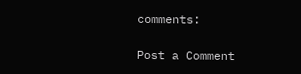comments:

Post a Comment